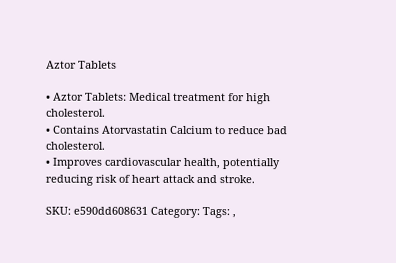Aztor Tablets

• Aztor Tablets: Medical treatment for high cholesterol.
• Contains Atorvastatin Calcium to reduce bad cholesterol.
• Improves cardiovascular health, potentially reducing risk of heart attack and stroke.

SKU: e590dd608631 Category: Tags: ,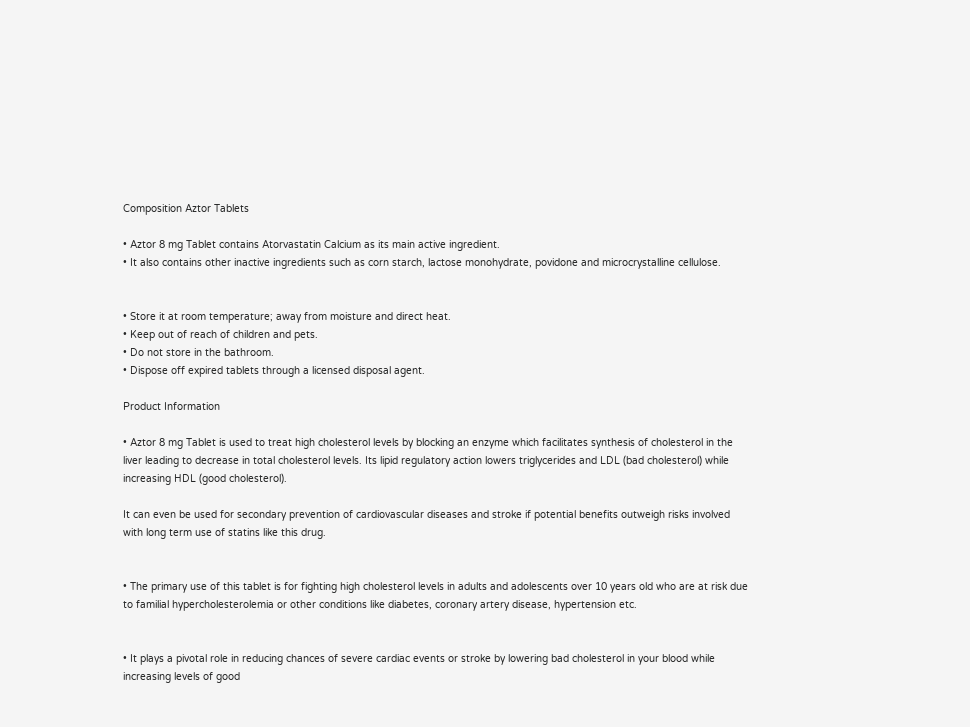Composition Aztor Tablets

• Aztor 8 mg Tablet contains Atorvastatin Calcium as its main active ingredient.
• It also contains other inactive ingredients such as corn starch, lactose monohydrate, povidone and microcrystalline cellulose.


• Store it at room temperature; away from moisture and direct heat.
• Keep out of reach of children and pets.
• Do not store in the bathroom.
• Dispose off expired tablets through a licensed disposal agent.

Product Information

• Aztor 8 mg Tablet is used to treat high cholesterol levels by blocking an enzyme which facilitates synthesis of cholesterol in the liver leading to decrease in total cholesterol levels. Its lipid regulatory action lowers triglycerides and LDL (bad cholesterol) while increasing HDL (good cholesterol).

It can even be used for secondary prevention of cardiovascular diseases and stroke if potential benefits outweigh risks involved with long term use of statins like this drug.


• The primary use of this tablet is for fighting high cholesterol levels in adults and adolescents over 10 years old who are at risk due to familial hypercholesterolemia or other conditions like diabetes, coronary artery disease, hypertension etc.


• It plays a pivotal role in reducing chances of severe cardiac events or stroke by lowering bad cholesterol in your blood while increasing levels of good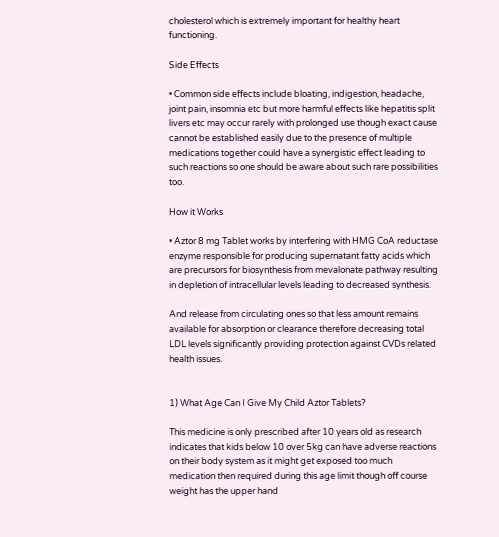cholesterol which is extremely important for healthy heart functioning.

Side Effects

• Common side effects include bloating, indigestion, headache, joint pain, insomnia etc but more harmful effects like hepatitis split livers etc may occur rarely with prolonged use though exact cause cannot be established easily due to the presence of multiple medications together could have a synergistic effect leading to such reactions so one should be aware about such rare possibilities too.

How it Works

• Aztor 8 mg Tablet works by interfering with HMG CoA reductase enzyme responsible for producing supernatant fatty acids which are precursors for biosynthesis from mevalonate pathway resulting in depletion of intracellular levels leading to decreased synthesis.

And release from circulating ones so that less amount remains available for absorption or clearance therefore decreasing total LDL levels significantly providing protection against CVDs related health issues.


1) What Age Can I Give My Child Aztor Tablets?

This medicine is only prescribed after 10 years old as research indicates that kids below 10 over 5kg can have adverse reactions on their body system as it might get exposed too much medication then required during this age limit though off course weight has the upper hand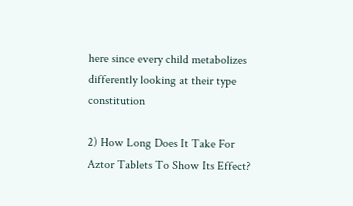here since every child metabolizes differently looking at their type constitution

2) How Long Does It Take For Aztor Tablets To Show Its Effect?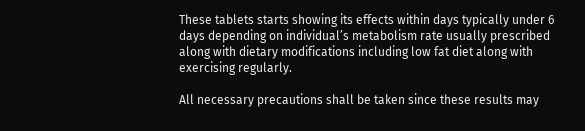These tablets starts showing its effects within days typically under 6 days depending on individual’s metabolism rate usually prescribed along with dietary modifications including low fat diet along with exercising regularly.

All necessary precautions shall be taken since these results may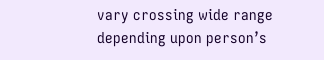vary crossing wide range depending upon person’s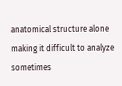anatomical structure alone making it difficult to analyze sometimes